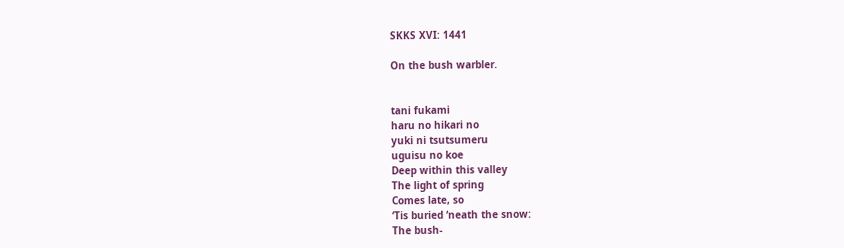SKKS XVI: 1441

On the bush warbler.


tani fukami
haru no hikari no
yuki ni tsutsumeru
uguisu no koe
Deep within this valley
The light of spring
Comes late, so
‘Tis buried ‘neath the snow:
The bush-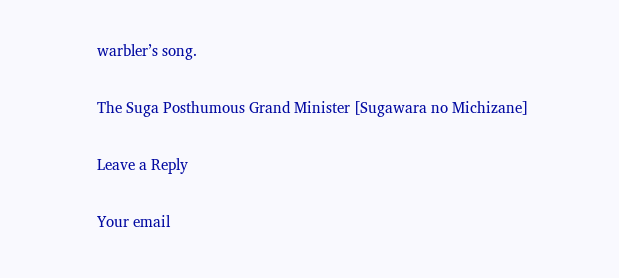warbler’s song.

The Suga Posthumous Grand Minister [Sugawara no Michizane]

Leave a Reply

Your email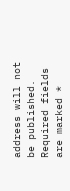address will not be published. Required fields are marked *